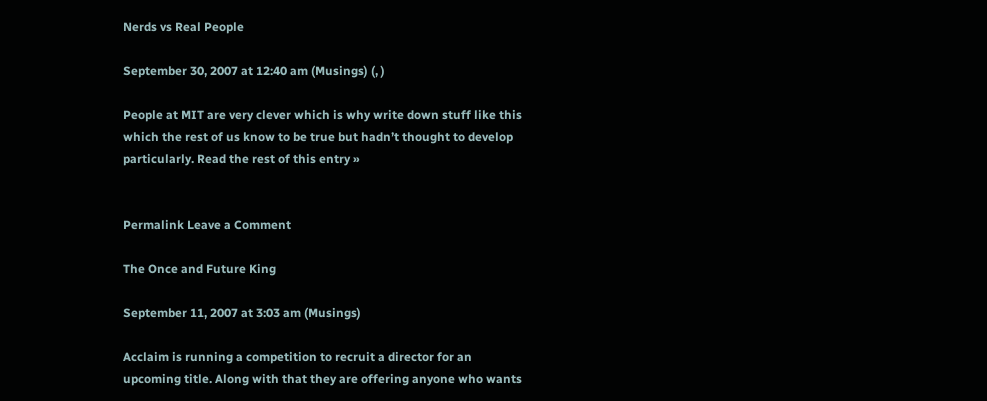Nerds vs Real People

September 30, 2007 at 12:40 am (Musings) (, )

People at MIT are very clever which is why write down stuff like this which the rest of us know to be true but hadn’t thought to develop particularly. Read the rest of this entry »


Permalink Leave a Comment

The Once and Future King

September 11, 2007 at 3:03 am (Musings)

Acclaim is running a competition to recruit a director for an upcoming title. Along with that they are offering anyone who wants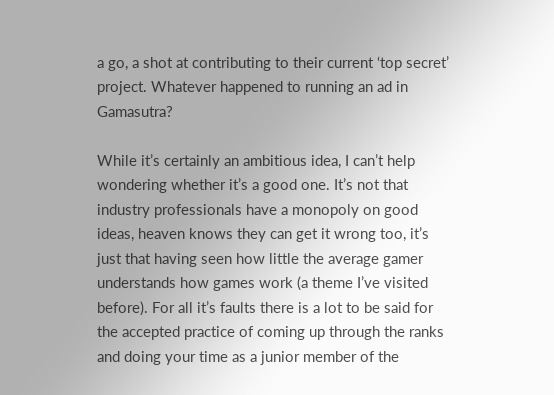a go, a shot at contributing to their current ‘top secret’ project. Whatever happened to running an ad in Gamasutra?

While it’s certainly an ambitious idea, I can’t help wondering whether it’s a good one. It’s not that industry professionals have a monopoly on good ideas, heaven knows they can get it wrong too, it’s just that having seen how little the average gamer understands how games work (a theme I’ve visited before). For all it’s faults there is a lot to be said for the accepted practice of coming up through the ranks and doing your time as a junior member of the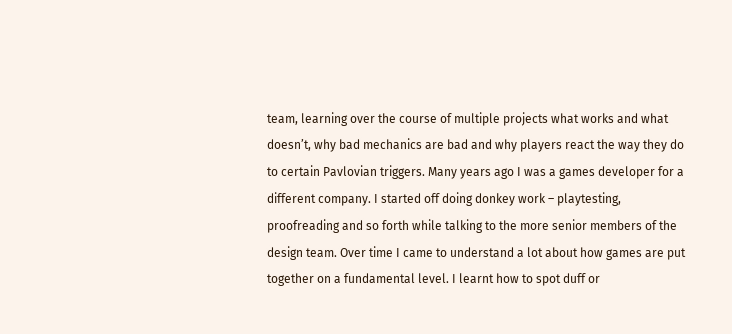team, learning over the course of multiple projects what works and what doesn’t, why bad mechanics are bad and why players react the way they do to certain Pavlovian triggers. Many years ago I was a games developer for a different company. I started off doing donkey work – playtesting, proofreading and so forth while talking to the more senior members of the design team. Over time I came to understand a lot about how games are put together on a fundamental level. I learnt how to spot duff or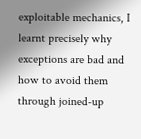exploitable mechanics, I learnt precisely why exceptions are bad and how to avoid them through joined-up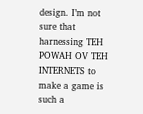design. I’m not sure that harnessing TEH POWAH OV TEH INTERNETS to make a game is such a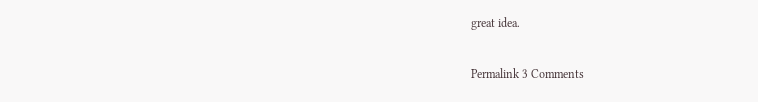great idea.

Permalink 3 Comments